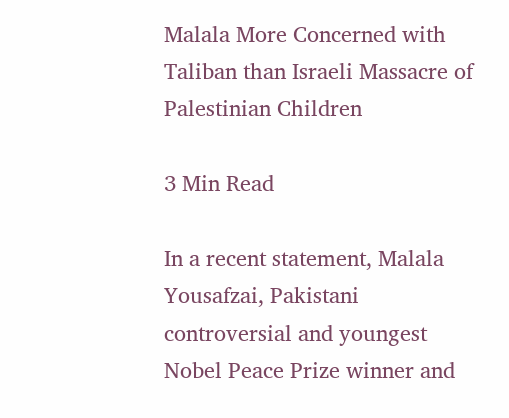Malala More Concerned with Taliban than Israeli Massacre of Palestinian Children

3 Min Read

In a recent statement, Malala Yousafzai, Pakistani controversial and youngest Nobel Peace Prize winner and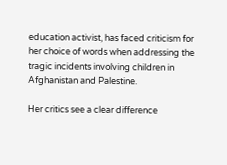education activist, has faced criticism for her choice of words when addressing the tragic incidents involving children in Afghanistan and Palestine.

Her critics see a clear difference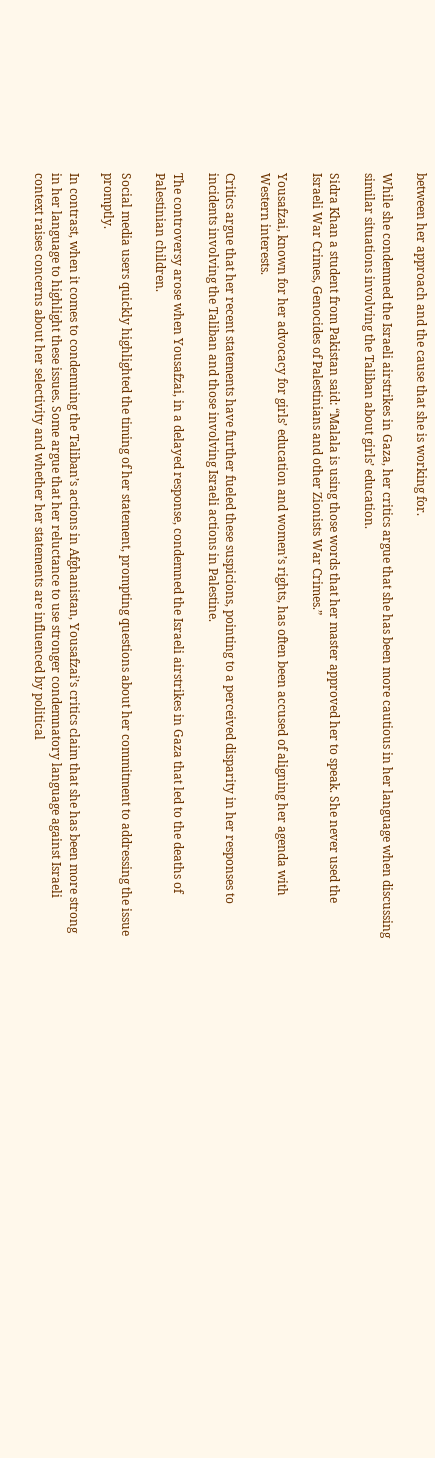between her approach and the cause that she is working for.

While she condemned the Israeli airstrikes in Gaza, her critics argue that she has been more cautious in her language when discussing similar situations involving the Taliban about girls’ education.

Sidra Khan a student from Pakistan said: “Malala is using those words that her master approved her to speak. She never used the Israeli War Crimes, Genocides of Palestinians and other Zionists War Crimes.”

Yousafzai, known for her advocacy for girls’ education and women’s rights, has often been accused of aligning her agenda with Western interests.

Critics argue that her recent statements have further fueled these suspicions, pointing to a perceived disparity in her responses to incidents involving the Taliban and those involving Israeli actions in Palestine.

The controversy arose when Yousafzai, in a delayed response, condemned the Israeli airstrikes in Gaza that led to the deaths of Palestinian children.

Social media users quickly highlighted the timing of her statement, prompting questions about her commitment to addressing the issue promptly.

In contrast, when it comes to condemning the Taliban’s actions in Afghanistan, Yousafzai’s critics claim that she has been more strong in her language to highlight these issues. Some argue that her reluctance to use stronger condemnatory language against Israeli context raises concerns about her selectivity and whether her statements are influenced by political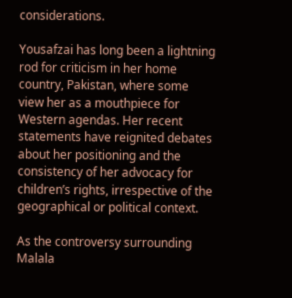considerations.

Yousafzai has long been a lightning rod for criticism in her home country, Pakistan, where some view her as a mouthpiece for Western agendas. Her recent statements have reignited debates about her positioning and the consistency of her advocacy for children’s rights, irrespective of the geographical or political context.

As the controversy surrounding Malala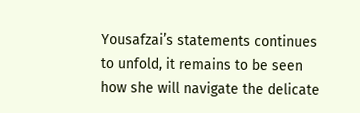Yousafzai’s statements continues to unfold, it remains to be seen how she will navigate the delicate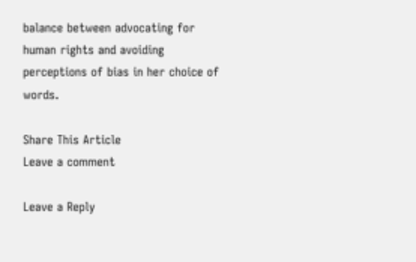balance between advocating for human rights and avoiding perceptions of bias in her choice of words.

Share This Article
Leave a comment

Leave a Reply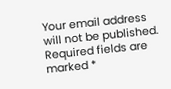Your email address will not be published. Required fields are marked *